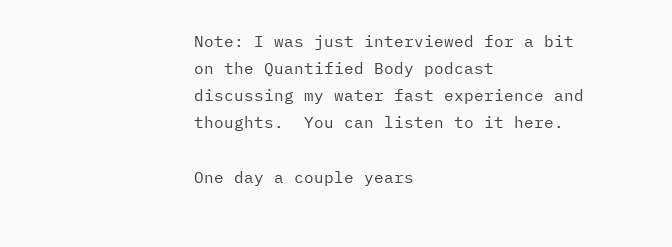Note: I was just interviewed for a bit on the Quantified Body podcast discussing my water fast experience and thoughts.  You can listen to it here.

One day a couple years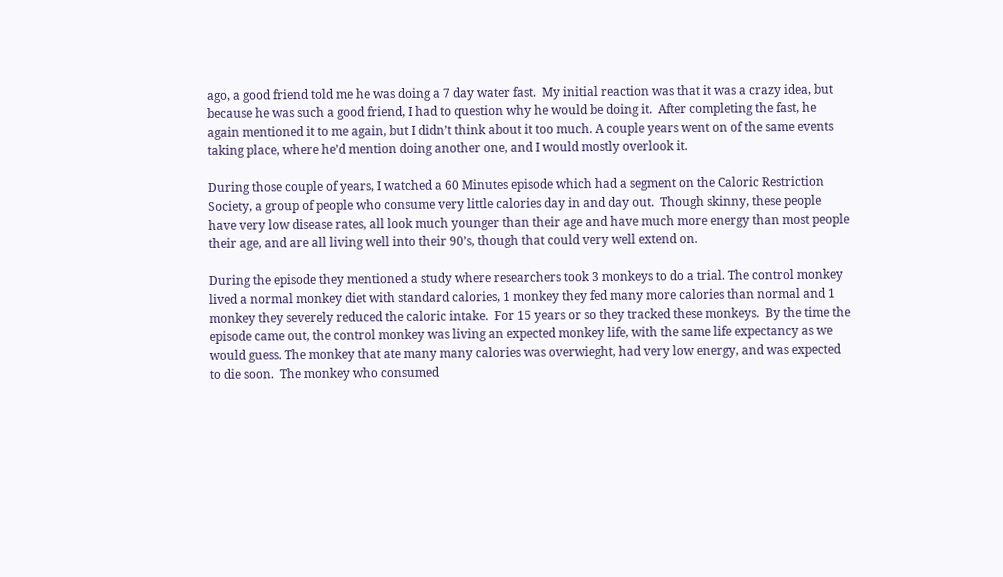ago, a good friend told me he was doing a 7 day water fast.  My initial reaction was that it was a crazy idea, but because he was such a good friend, I had to question why he would be doing it.  After completing the fast, he again mentioned it to me again, but I didn’t think about it too much. A couple years went on of the same events taking place, where he’d mention doing another one, and I would mostly overlook it.

During those couple of years, I watched a 60 Minutes episode which had a segment on the Caloric Restriction Society, a group of people who consume very little calories day in and day out.  Though skinny, these people have very low disease rates, all look much younger than their age and have much more energy than most people their age, and are all living well into their 90’s, though that could very well extend on.

During the episode they mentioned a study where researchers took 3 monkeys to do a trial. The control monkey lived a normal monkey diet with standard calories, 1 monkey they fed many more calories than normal and 1 monkey they severely reduced the caloric intake.  For 15 years or so they tracked these monkeys.  By the time the episode came out, the control monkey was living an expected monkey life, with the same life expectancy as we would guess. The monkey that ate many many calories was overwieght, had very low energy, and was expected to die soon.  The monkey who consumed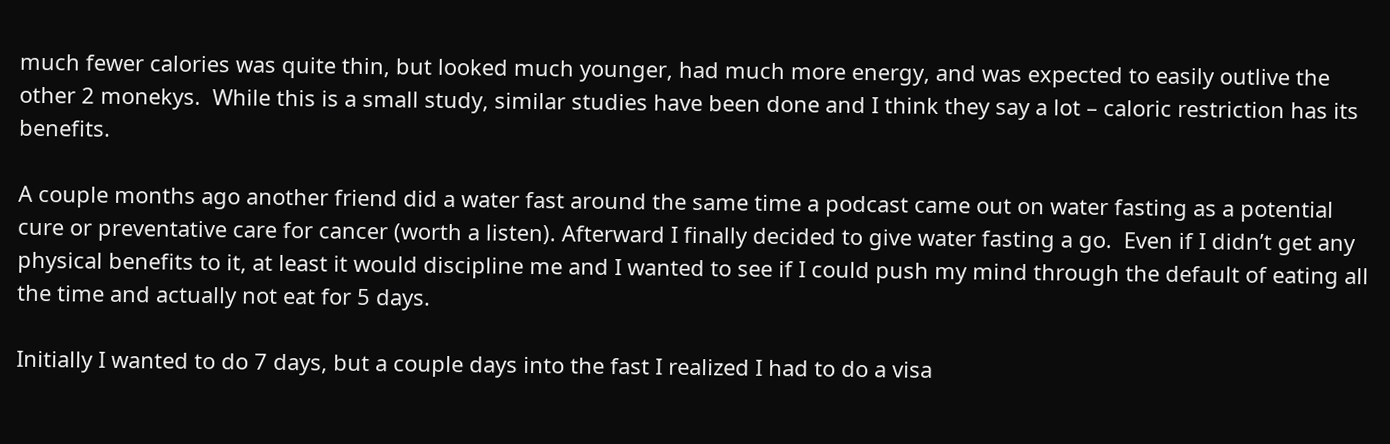much fewer calories was quite thin, but looked much younger, had much more energy, and was expected to easily outlive the other 2 monekys.  While this is a small study, similar studies have been done and I think they say a lot – caloric restriction has its benefits.

A couple months ago another friend did a water fast around the same time a podcast came out on water fasting as a potential cure or preventative care for cancer (worth a listen). Afterward I finally decided to give water fasting a go.  Even if I didn’t get any physical benefits to it, at least it would discipline me and I wanted to see if I could push my mind through the default of eating all the time and actually not eat for 5 days.

Initially I wanted to do 7 days, but a couple days into the fast I realized I had to do a visa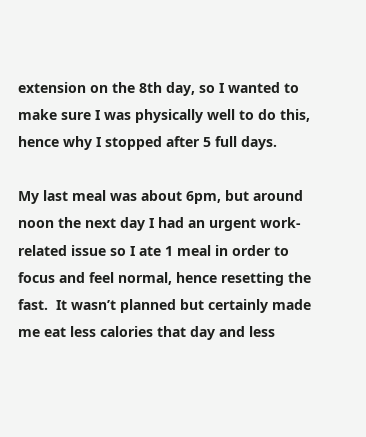extension on the 8th day, so I wanted to make sure I was physically well to do this, hence why I stopped after 5 full days.

My last meal was about 6pm, but around noon the next day I had an urgent work-related issue so I ate 1 meal in order to focus and feel normal, hence resetting the fast.  It wasn’t planned but certainly made me eat less calories that day and less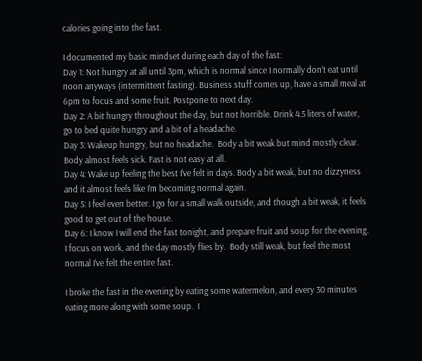calories going into the fast.

I documented my basic mindset during each day of the fast:
Day 1: Not hungry at all until 3pm, which is normal since I normally don’t eat until noon anyways (intermittent fasting). Business stuff comes up, have a small meal at 6pm to focus and some fruit. Postpone to next day.
Day 2: A bit hungry throughout the day, but not horrible. Drink 4.5 liters of water, go to bed quite hungry and a bit of a headache.
Day 3: Wakeup hungry, but no headache.  Body a bit weak but mind mostly clear. Body almost feels sick. Fast is not easy at all.
Day 4: Wake up feeling the best I’ve felt in days. Body a bit weak, but no dizzyness and it almost feels like I’m becoming normal again.
Day 5: I feel even better. I go for a small walk outside, and though a bit weak, it feels good to get out of the house.
Day 6: I know I will end the fast tonight, and prepare fruit and soup for the evening.  I focus on work, and the day mostly flies by.  Body still weak, but feel the most normal I’ve felt the entire fast.

I broke the fast in the evening by eating some watermelon, and every 30 minutes eating more along with some soup.  I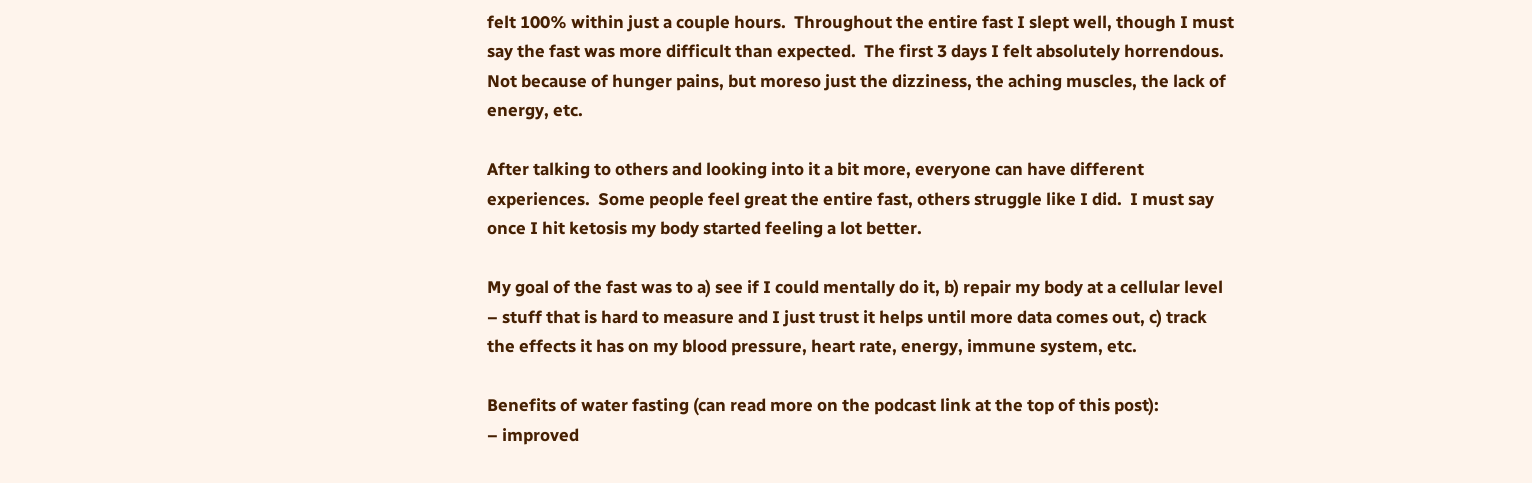felt 100% within just a couple hours.  Throughout the entire fast I slept well, though I must say the fast was more difficult than expected.  The first 3 days I felt absolutely horrendous.  Not because of hunger pains, but moreso just the dizziness, the aching muscles, the lack of energy, etc.

After talking to others and looking into it a bit more, everyone can have different experiences.  Some people feel great the entire fast, others struggle like I did.  I must say once I hit ketosis my body started feeling a lot better.

My goal of the fast was to a) see if I could mentally do it, b) repair my body at a cellular level – stuff that is hard to measure and I just trust it helps until more data comes out, c) track the effects it has on my blood pressure, heart rate, energy, immune system, etc.

Benefits of water fasting (can read more on the podcast link at the top of this post):
– improved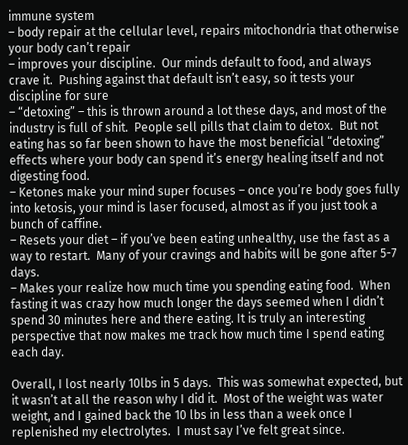immune system
– body repair at the cellular level, repairs mitochondria that otherwise your body can’t repair
– improves your discipline.  Our minds default to food, and always crave it.  Pushing against that default isn’t easy, so it tests your discipline for sure
– “detoxing” – this is thrown around a lot these days, and most of the industry is full of shit.  People sell pills that claim to detox.  But not eating has so far been shown to have the most beneficial “detoxing” effects where your body can spend it’s energy healing itself and not digesting food.
– Ketones make your mind super focuses – once you’re body goes fully into ketosis, your mind is laser focused, almost as if you just took a bunch of caffine.
– Resets your diet – if you’ve been eating unhealthy, use the fast as a way to restart.  Many of your cravings and habits will be gone after 5-7 days.
– Makes your realize how much time you spending eating food.  When fasting it was crazy how much longer the days seemed when I didn’t spend 30 minutes here and there eating. It is truly an interesting perspective that now makes me track how much time I spend eating each day.

Overall, I lost nearly 10lbs in 5 days.  This was somewhat expected, but it wasn’t at all the reason why I did it.  Most of the weight was water weight, and I gained back the 10 lbs in less than a week once I replenished my electrolytes.  I must say I’ve felt great since.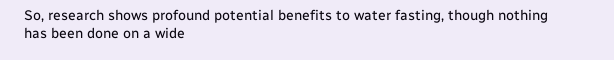So, research shows profound potential benefits to water fasting, though nothing has been done on a wide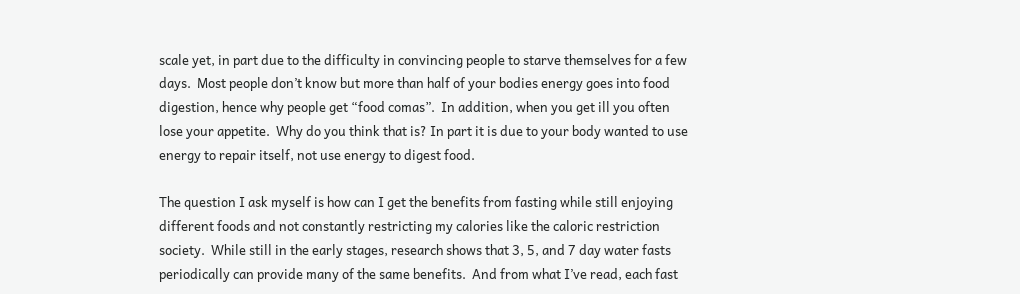scale yet, in part due to the difficulty in convincing people to starve themselves for a few days.  Most people don’t know but more than half of your bodies energy goes into food digestion, hence why people get “food comas”.  In addition, when you get ill you often lose your appetite.  Why do you think that is? In part it is due to your body wanted to use energy to repair itself, not use energy to digest food.

The question I ask myself is how can I get the benefits from fasting while still enjoying different foods and not constantly restricting my calories like the caloric restriction society.  While still in the early stages, research shows that 3, 5, and 7 day water fasts periodically can provide many of the same benefits.  And from what I’ve read, each fast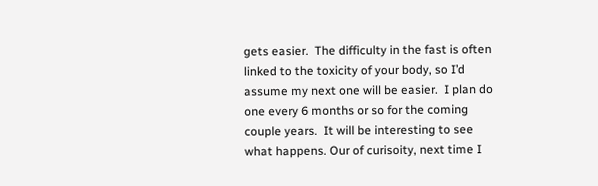gets easier.  The difficulty in the fast is often linked to the toxicity of your body, so I’d assume my next one will be easier.  I plan do one every 6 months or so for the coming couple years.  It will be interesting to see what happens. Our of curisoity, next time I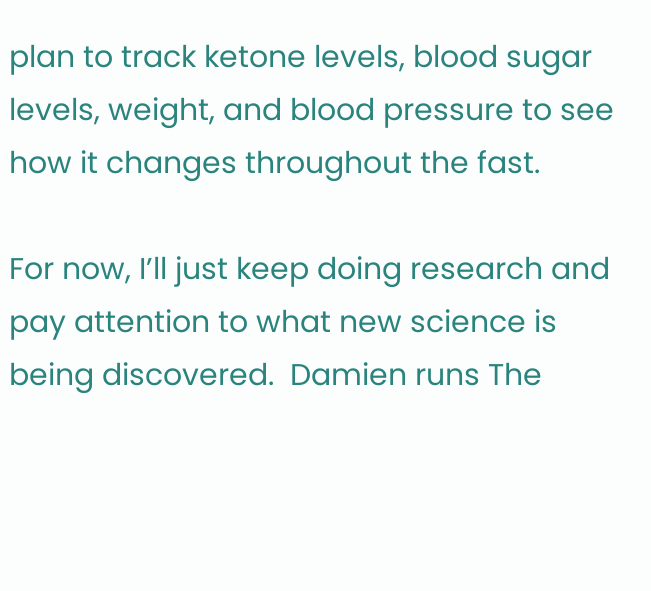plan to track ketone levels, blood sugar levels, weight, and blood pressure to see how it changes throughout the fast.

For now, I’ll just keep doing research and pay attention to what new science is being discovered.  Damien runs The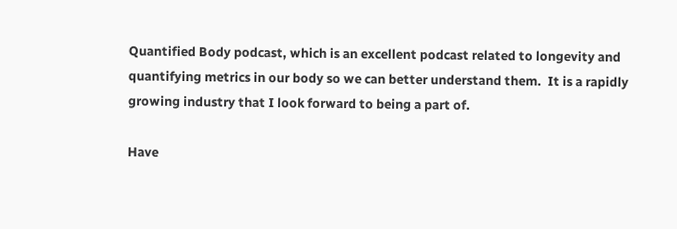Quantified Body podcast, which is an excellent podcast related to longevity and quantifying metrics in our body so we can better understand them.  It is a rapidly growing industry that I look forward to being a part of.

Have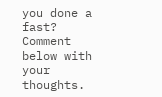you done a fast? Comment below with your thoughts.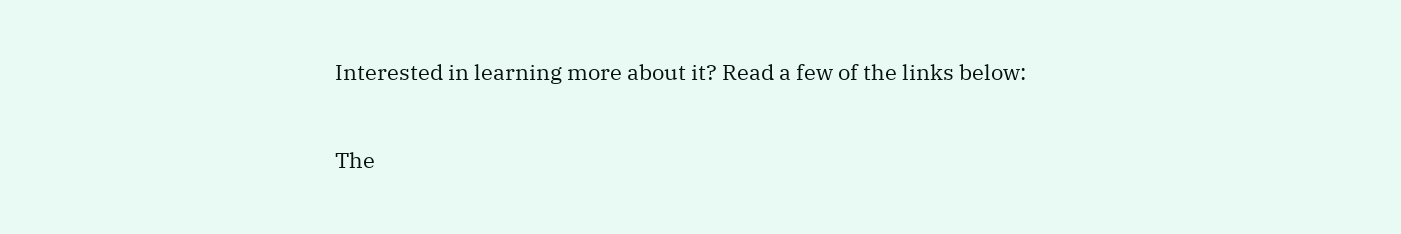Interested in learning more about it? Read a few of the links below:

The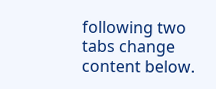following two tabs change content below.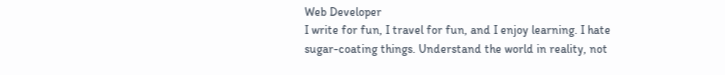Web Developer
I write for fun, I travel for fun, and I enjoy learning. I hate sugar-coating things. Understand the world in reality, not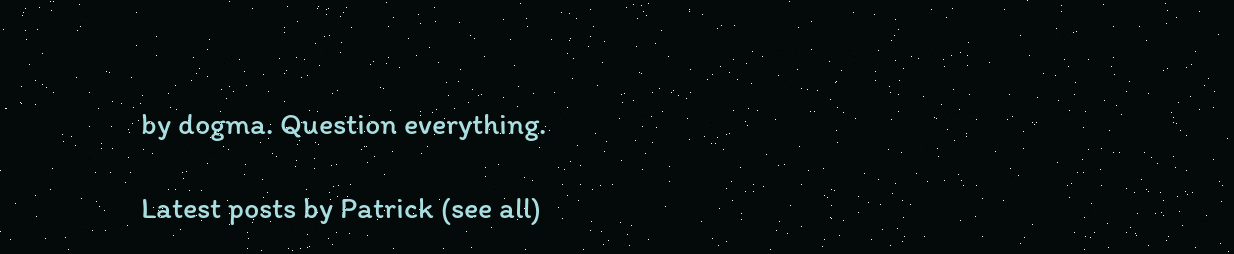by dogma. Question everything.

Latest posts by Patrick (see all)